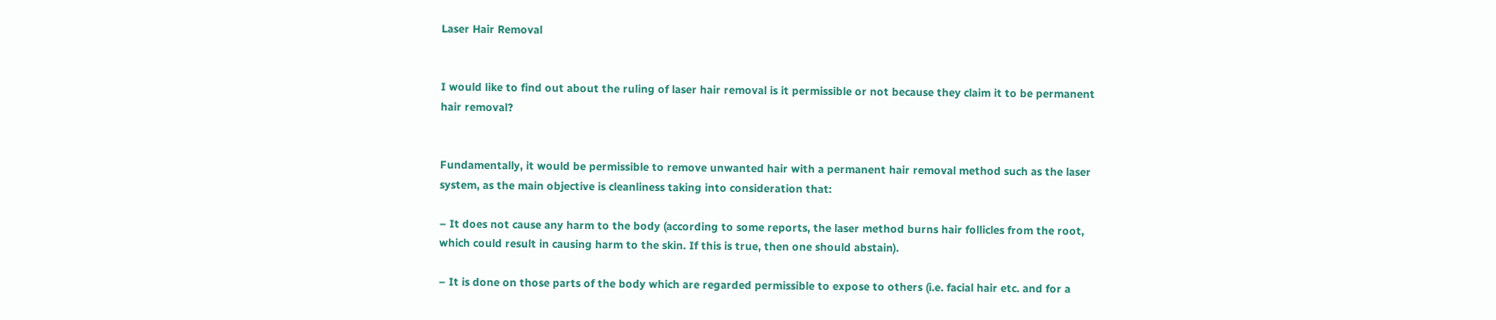Laser Hair Removal


I would like to find out about the ruling of laser hair removal is it permissible or not because they claim it to be permanent hair removal?


Fundamentally, it would be permissible to remove unwanted hair with a permanent hair removal method such as the laser system, as the main objective is cleanliness taking into consideration that:

– It does not cause any harm to the body (according to some reports, the laser method burns hair follicles from the root, which could result in causing harm to the skin. If this is true, then one should abstain).

– It is done on those parts of the body which are regarded permissible to expose to others (i.e. facial hair etc. and for a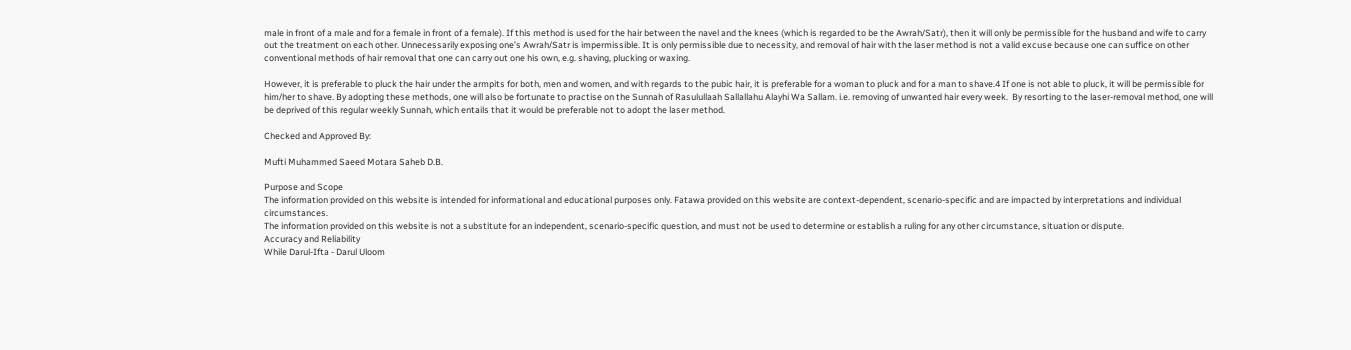male in front of a male and for a female in front of a female). If this method is used for the hair between the navel and the knees (which is regarded to be the Awrah/Satr), then it will only be permissible for the husband and wife to carry out the treatment on each other. Unnecessarily exposing one’s Awrah/Satr is impermissible. It is only permissible due to necessity, and removal of hair with the laser method is not a valid excuse because one can suffice on other conventional methods of hair removal that one can carry out one his own, e.g. shaving, plucking or waxing.

However, it is preferable to pluck the hair under the armpits for both, men and women, and with regards to the pubic hair, it is preferable for a woman to pluck and for a man to shave.4 If one is not able to pluck, it will be permissible for him/her to shave. By adopting these methods, one will also be fortunate to practise on the Sunnah of Rasulullaah Sallallahu Alayhi Wa Sallam. i.e. removing of unwanted hair every week.  By resorting to the laser-removal method, one will be deprived of this regular weekly Sunnah, which entails that it would be preferable not to adopt the laser method.

Checked and Approved By:

Mufti Muhammed Saeed Motara Saheb D.B.

Purpose and Scope
The information provided on this website is intended for informational and educational purposes only. Fatawa provided on this website are context-dependent, scenario-specific and are impacted by interpretations and individual circumstances.
The information provided on this website is not a substitute for an independent, scenario-specific question, and must not be used to determine or establish a ruling for any other circumstance, situation or dispute.
Accuracy and Reliability
While Darul-Ifta - Darul Uloom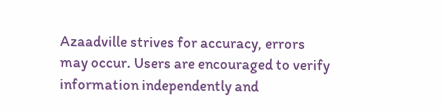Azaadville strives for accuracy, errors may occur. Users are encouraged to verify information independently and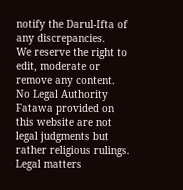notify the Darul-Ifta of any discrepancies.
We reserve the right to edit, moderate or remove any content.
No Legal Authority
Fatawa provided on this website are not legal judgments but rather religious rulings. Legal matters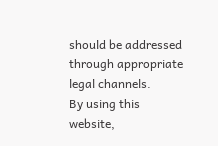should be addressed through appropriate legal channels.
By using this website,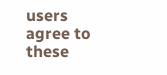users agree to these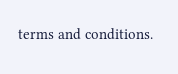terms and conditions.